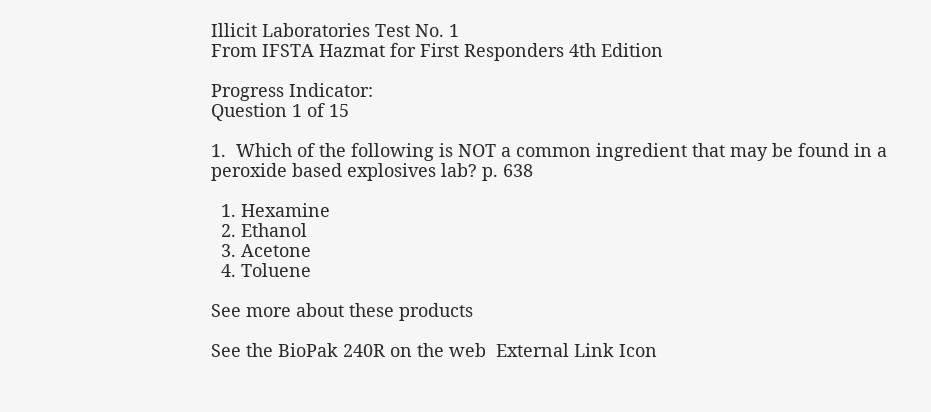Illicit Laboratories Test No. 1
From IFSTA Hazmat for First Responders 4th Edition

Progress Indicator:
Question 1 of 15

1.  Which of the following is NOT a common ingredient that may be found in a peroxide based explosives lab? p. 638

  1. Hexamine
  2. Ethanol
  3. Acetone
  4. Toluene

See more about these products

See the BioPak 240R on the web  External Link Icon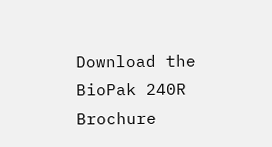Download the BioPak 240R Brochure